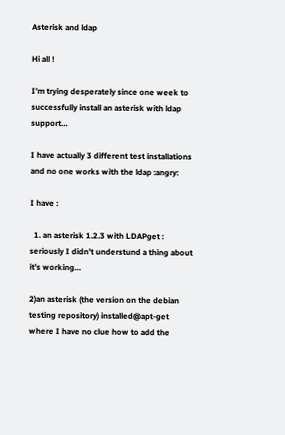Asterisk and ldap

Hi all !

I’m trying desperately since one week to successfully install an asterisk with ldap support…

I have actually 3 different test installations and no one works with the ldap :angry:

I have :

  1. an asterisk 1.2.3 with LDAPget : seriously I didn’t understund a thing about it’s working…

2)an asterisk (the version on the debian testing repository) installed@apt-get where I have no clue how to add the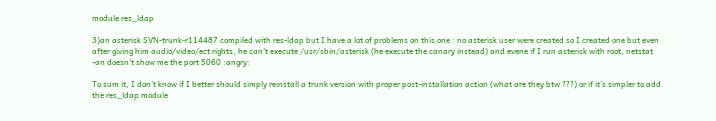module res_ldap

3)an asterisk SVN-trunk-r114487 compiled with res-ldap but I have a lot of problems on this one : no asterisk user were created so I created one but even after giving him audio/video/ect rights, he can’t execute /usr/sbin/asterisk (he execute the canary instead) and evene if I run asterisk with root, netstat -an doesn’t show me the port 5060 :angry:

To sum it, I don’t know if I better should simply reinstall a trunk version with proper post-installation action (what are they btw ???) or if it’s simpler to add the res_ldap module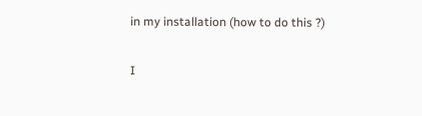in my installation (how to do this ?)

I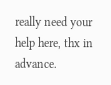really need your help here, thx in advance.